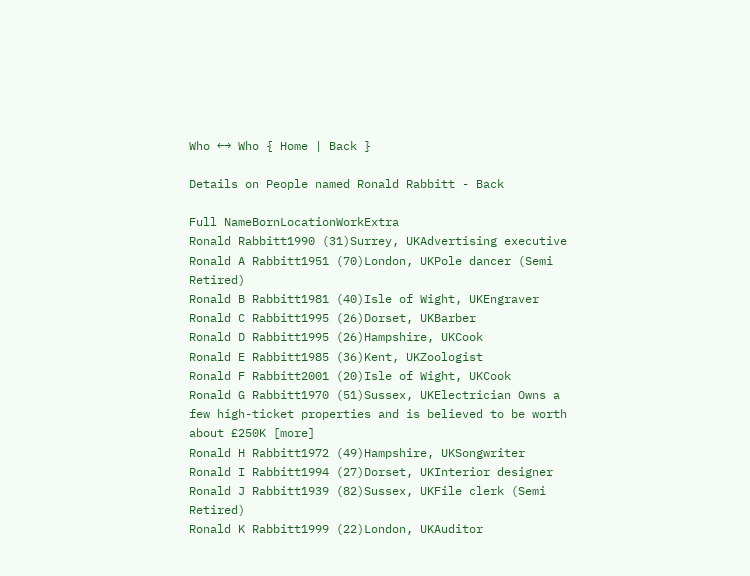Who ←→ Who { Home | Back }

Details on People named Ronald Rabbitt - Back

Full NameBornLocationWorkExtra
Ronald Rabbitt1990 (31)Surrey, UKAdvertising executive
Ronald A Rabbitt1951 (70)London, UKPole dancer (Semi Retired)
Ronald B Rabbitt1981 (40)Isle of Wight, UKEngraver
Ronald C Rabbitt1995 (26)Dorset, UKBarber
Ronald D Rabbitt1995 (26)Hampshire, UKCook
Ronald E Rabbitt1985 (36)Kent, UKZoologist
Ronald F Rabbitt2001 (20)Isle of Wight, UKCook
Ronald G Rabbitt1970 (51)Sussex, UKElectrician Owns a few high-ticket properties and is believed to be worth about £250K [more]
Ronald H Rabbitt1972 (49)Hampshire, UKSongwriter
Ronald I Rabbitt1994 (27)Dorset, UKInterior designer
Ronald J Rabbitt1939 (82)Sussex, UKFile clerk (Semi Retired)
Ronald K Rabbitt1999 (22)London, UKAuditor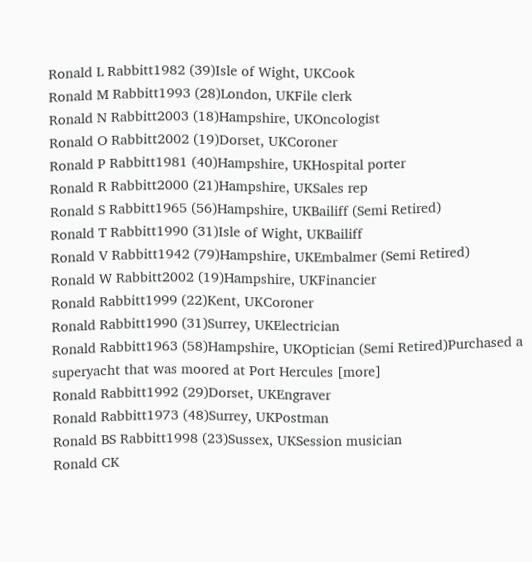Ronald L Rabbitt1982 (39)Isle of Wight, UKCook
Ronald M Rabbitt1993 (28)London, UKFile clerk
Ronald N Rabbitt2003 (18)Hampshire, UKOncologist
Ronald O Rabbitt2002 (19)Dorset, UKCoroner
Ronald P Rabbitt1981 (40)Hampshire, UKHospital porter
Ronald R Rabbitt2000 (21)Hampshire, UKSales rep
Ronald S Rabbitt1965 (56)Hampshire, UKBailiff (Semi Retired)
Ronald T Rabbitt1990 (31)Isle of Wight, UKBailiff
Ronald V Rabbitt1942 (79)Hampshire, UKEmbalmer (Semi Retired)
Ronald W Rabbitt2002 (19)Hampshire, UKFinancier
Ronald Rabbitt1999 (22)Kent, UKCoroner
Ronald Rabbitt1990 (31)Surrey, UKElectrician
Ronald Rabbitt1963 (58)Hampshire, UKOptician (Semi Retired)Purchased a superyacht that was moored at Port Hercules [more]
Ronald Rabbitt1992 (29)Dorset, UKEngraver
Ronald Rabbitt1973 (48)Surrey, UKPostman
Ronald BS Rabbitt1998 (23)Sussex, UKSession musician
Ronald CK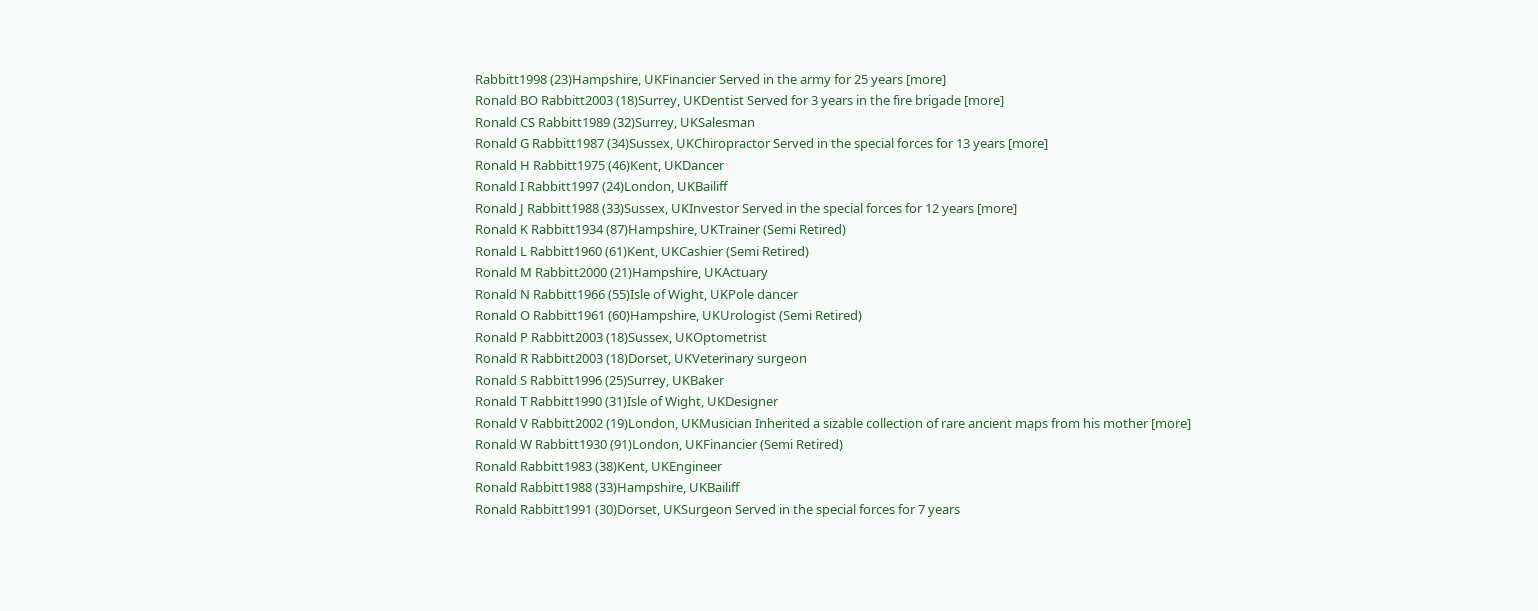Rabbitt1998 (23)Hampshire, UKFinancier Served in the army for 25 years [more]
Ronald BO Rabbitt2003 (18)Surrey, UKDentist Served for 3 years in the fire brigade [more]
Ronald CS Rabbitt1989 (32)Surrey, UKSalesman
Ronald G Rabbitt1987 (34)Sussex, UKChiropractor Served in the special forces for 13 years [more]
Ronald H Rabbitt1975 (46)Kent, UKDancer
Ronald I Rabbitt1997 (24)London, UKBailiff
Ronald J Rabbitt1988 (33)Sussex, UKInvestor Served in the special forces for 12 years [more]
Ronald K Rabbitt1934 (87)Hampshire, UKTrainer (Semi Retired)
Ronald L Rabbitt1960 (61)Kent, UKCashier (Semi Retired)
Ronald M Rabbitt2000 (21)Hampshire, UKActuary
Ronald N Rabbitt1966 (55)Isle of Wight, UKPole dancer
Ronald O Rabbitt1961 (60)Hampshire, UKUrologist (Semi Retired)
Ronald P Rabbitt2003 (18)Sussex, UKOptometrist
Ronald R Rabbitt2003 (18)Dorset, UKVeterinary surgeon
Ronald S Rabbitt1996 (25)Surrey, UKBaker
Ronald T Rabbitt1990 (31)Isle of Wight, UKDesigner
Ronald V Rabbitt2002 (19)London, UKMusician Inherited a sizable collection of rare ancient maps from his mother [more]
Ronald W Rabbitt1930 (91)London, UKFinancier (Semi Retired)
Ronald Rabbitt1983 (38)Kent, UKEngineer
Ronald Rabbitt1988 (33)Hampshire, UKBailiff
Ronald Rabbitt1991 (30)Dorset, UKSurgeon Served in the special forces for 7 years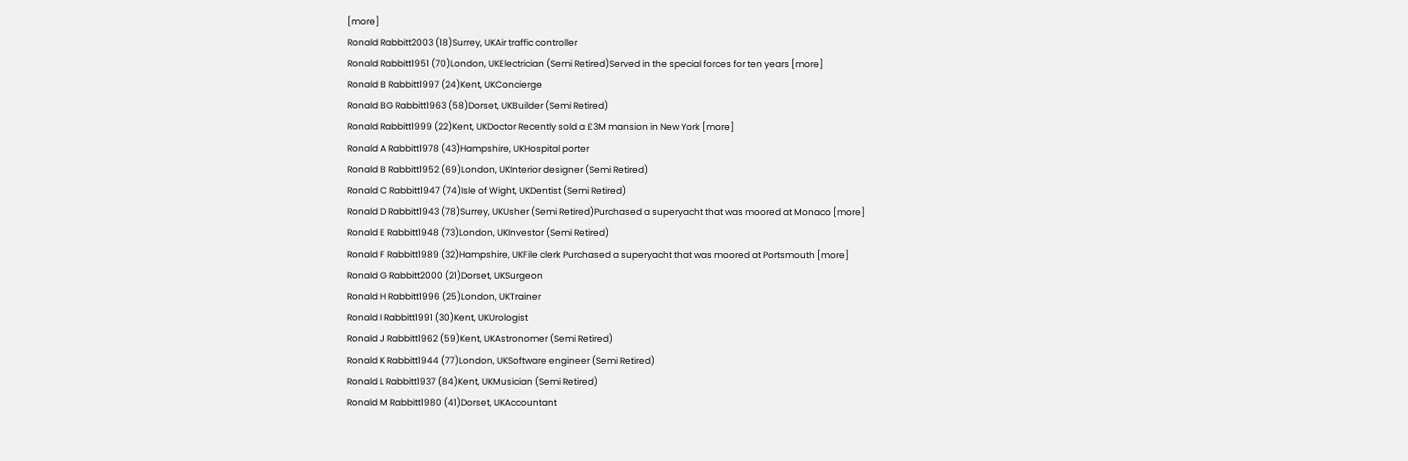[more]
Ronald Rabbitt2003 (18)Surrey, UKAir traffic controller
Ronald Rabbitt1951 (70)London, UKElectrician (Semi Retired)Served in the special forces for ten years [more]
Ronald B Rabbitt1997 (24)Kent, UKConcierge
Ronald BG Rabbitt1963 (58)Dorset, UKBuilder (Semi Retired)
Ronald Rabbitt1999 (22)Kent, UKDoctor Recently sold a £3M mansion in New York [more]
Ronald A Rabbitt1978 (43)Hampshire, UKHospital porter
Ronald B Rabbitt1952 (69)London, UKInterior designer (Semi Retired)
Ronald C Rabbitt1947 (74)Isle of Wight, UKDentist (Semi Retired)
Ronald D Rabbitt1943 (78)Surrey, UKUsher (Semi Retired)Purchased a superyacht that was moored at Monaco [more]
Ronald E Rabbitt1948 (73)London, UKInvestor (Semi Retired)
Ronald F Rabbitt1989 (32)Hampshire, UKFile clerk Purchased a superyacht that was moored at Portsmouth [more]
Ronald G Rabbitt2000 (21)Dorset, UKSurgeon
Ronald H Rabbitt1996 (25)London, UKTrainer
Ronald I Rabbitt1991 (30)Kent, UKUrologist
Ronald J Rabbitt1962 (59)Kent, UKAstronomer (Semi Retired)
Ronald K Rabbitt1944 (77)London, UKSoftware engineer (Semi Retired)
Ronald L Rabbitt1937 (84)Kent, UKMusician (Semi Retired)
Ronald M Rabbitt1980 (41)Dorset, UKAccountant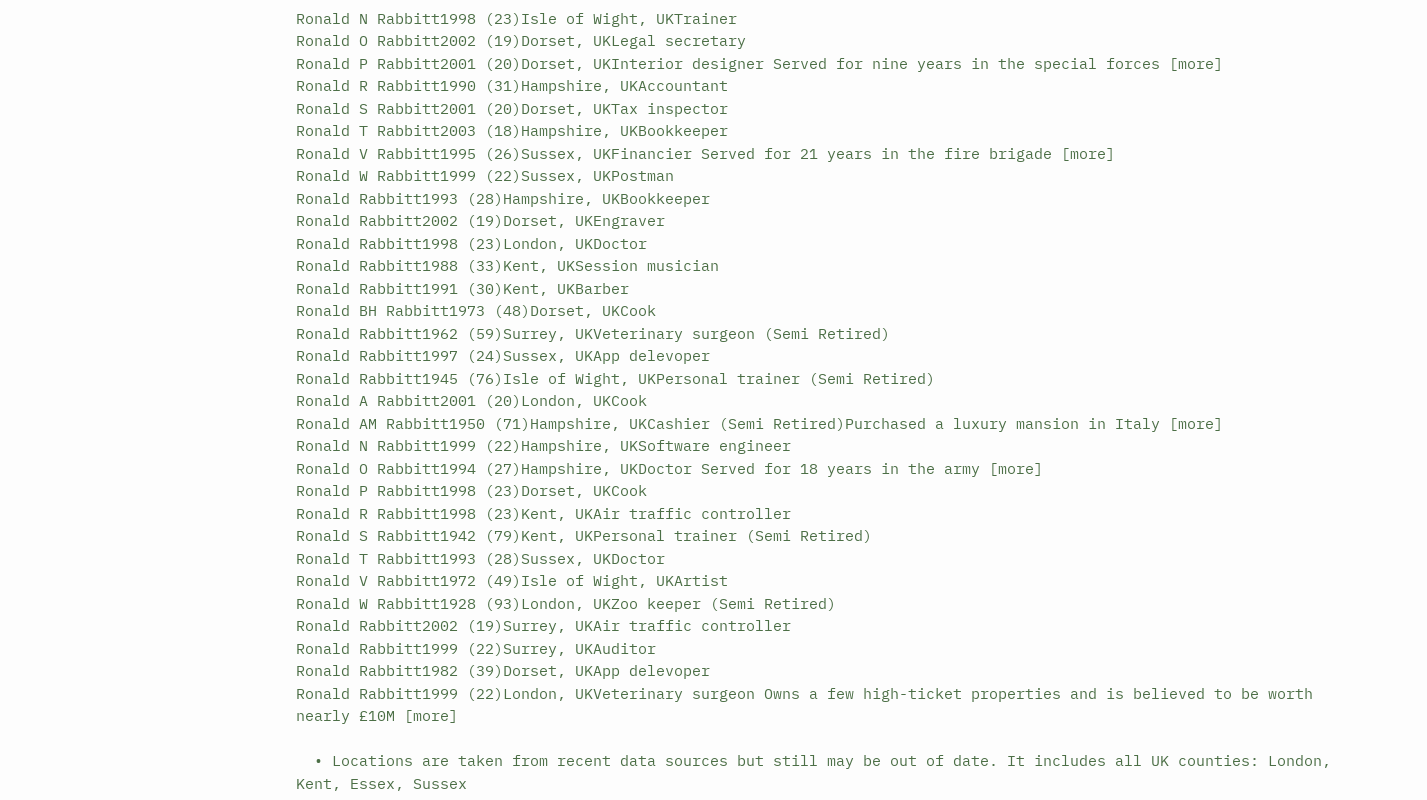Ronald N Rabbitt1998 (23)Isle of Wight, UKTrainer
Ronald O Rabbitt2002 (19)Dorset, UKLegal secretary
Ronald P Rabbitt2001 (20)Dorset, UKInterior designer Served for nine years in the special forces [more]
Ronald R Rabbitt1990 (31)Hampshire, UKAccountant
Ronald S Rabbitt2001 (20)Dorset, UKTax inspector
Ronald T Rabbitt2003 (18)Hampshire, UKBookkeeper
Ronald V Rabbitt1995 (26)Sussex, UKFinancier Served for 21 years in the fire brigade [more]
Ronald W Rabbitt1999 (22)Sussex, UKPostman
Ronald Rabbitt1993 (28)Hampshire, UKBookkeeper
Ronald Rabbitt2002 (19)Dorset, UKEngraver
Ronald Rabbitt1998 (23)London, UKDoctor
Ronald Rabbitt1988 (33)Kent, UKSession musician
Ronald Rabbitt1991 (30)Kent, UKBarber
Ronald BH Rabbitt1973 (48)Dorset, UKCook
Ronald Rabbitt1962 (59)Surrey, UKVeterinary surgeon (Semi Retired)
Ronald Rabbitt1997 (24)Sussex, UKApp delevoper
Ronald Rabbitt1945 (76)Isle of Wight, UKPersonal trainer (Semi Retired)
Ronald A Rabbitt2001 (20)London, UKCook
Ronald AM Rabbitt1950 (71)Hampshire, UKCashier (Semi Retired)Purchased a luxury mansion in Italy [more]
Ronald N Rabbitt1999 (22)Hampshire, UKSoftware engineer
Ronald O Rabbitt1994 (27)Hampshire, UKDoctor Served for 18 years in the army [more]
Ronald P Rabbitt1998 (23)Dorset, UKCook
Ronald R Rabbitt1998 (23)Kent, UKAir traffic controller
Ronald S Rabbitt1942 (79)Kent, UKPersonal trainer (Semi Retired)
Ronald T Rabbitt1993 (28)Sussex, UKDoctor
Ronald V Rabbitt1972 (49)Isle of Wight, UKArtist
Ronald W Rabbitt1928 (93)London, UKZoo keeper (Semi Retired)
Ronald Rabbitt2002 (19)Surrey, UKAir traffic controller
Ronald Rabbitt1999 (22)Surrey, UKAuditor
Ronald Rabbitt1982 (39)Dorset, UKApp delevoper
Ronald Rabbitt1999 (22)London, UKVeterinary surgeon Owns a few high-ticket properties and is believed to be worth nearly £10M [more]

  • Locations are taken from recent data sources but still may be out of date. It includes all UK counties: London, Kent, Essex, Sussex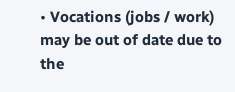• Vocations (jobs / work) may be out of date due to the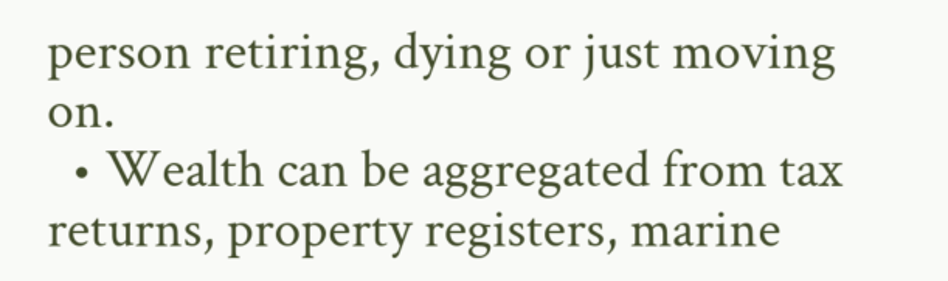person retiring, dying or just moving on.
  • Wealth can be aggregated from tax returns, property registers, marine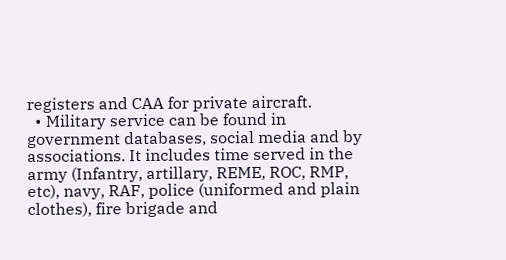registers and CAA for private aircraft.
  • Military service can be found in government databases, social media and by associations. It includes time served in the army (Infantry, artillary, REME, ROC, RMP, etc), navy, RAF, police (uniformed and plain clothes), fire brigade and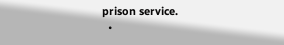prison service.
  •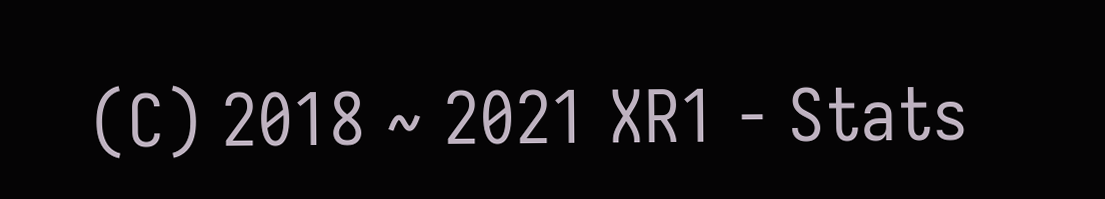(C) 2018 ~ 2021 XR1 - Stats